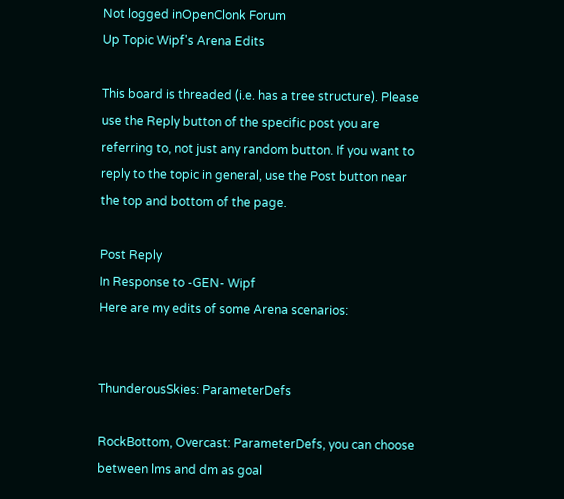Not logged inOpenClonk Forum
Up Topic Wipf's Arena Edits

This board is threaded (i.e. has a tree structure). Please use the Reply button of the specific post you are referring to, not just any random button. If you want to reply to the topic in general, use the Post button near the top and bottom of the page.

Post Reply
In Response to -GEN- Wipf
Here are my edits of some Arena scenarios:


ThunderousSkies: ParameterDefs

RockBottom, Overcast: ParameterDefs, you can choose between lms and dm as goal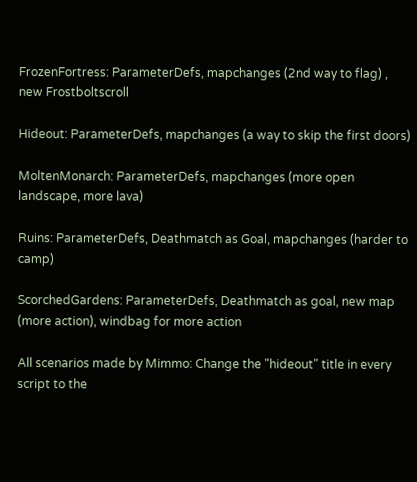FrozenFortress: ParameterDefs, mapchanges (2nd way to flag) , new Frostboltscroll

Hideout: ParameterDefs, mapchanges (a way to skip the first doors)

MoltenMonarch: ParameterDefs, mapchanges (more open landscape, more lava)

Ruins: ParameterDefs, Deathmatch as Goal, mapchanges (harder to camp)

ScorchedGardens: ParameterDefs, Deathmatch as goal, new map (more action), windbag for more action

All scenarios made by Mimmo: Change the "hideout" title in every script to the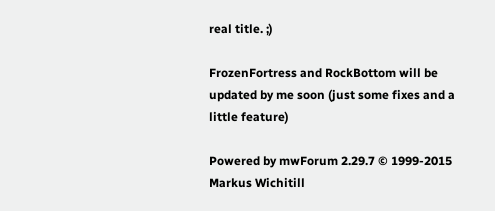real title. ;)

FrozenFortress and RockBottom will be updated by me soon (just some fixes and a little feature)

Powered by mwForum 2.29.7 © 1999-2015 Markus Wichitill